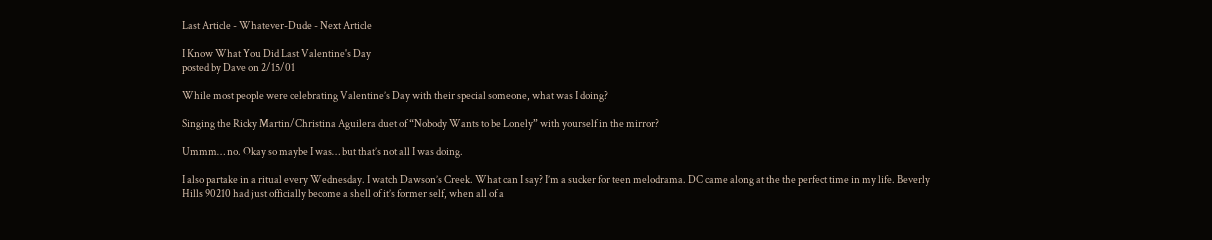Last Article - Whatever-Dude - Next Article

I Know What You Did Last Valentine's Day
posted by Dave on 2/15/01

While most people were celebrating Valentine’s Day with their special someone, what was I doing?

Singing the Ricky Martin/Christina Aguilera duet of “Nobody Wants to be Lonely” with yourself in the mirror?

Ummm… no. Okay so maybe I was… but that’s not all I was doing.

I also partake in a ritual every Wednesday. I watch Dawson’s Creek. What can I say? I’m a sucker for teen melodrama. DC came along at the the perfect time in my life. Beverly Hills 90210 had just officially become a shell of it’s former self, when all of a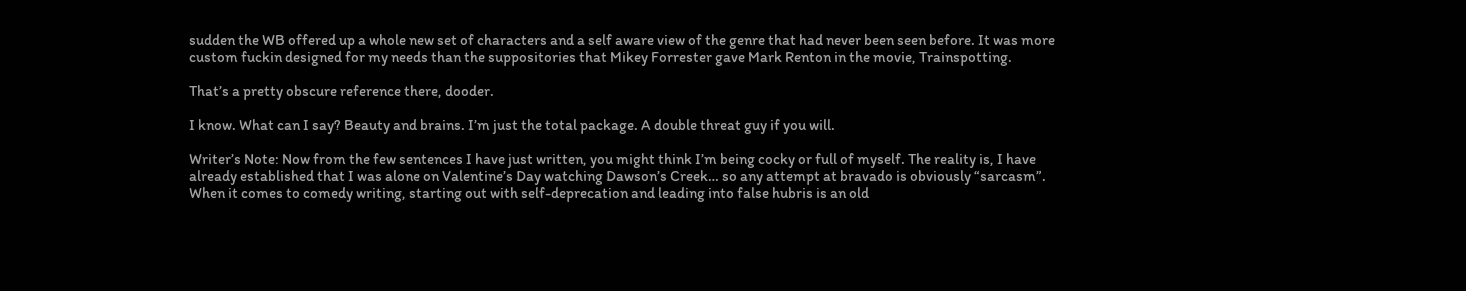sudden the WB offered up a whole new set of characters and a self aware view of the genre that had never been seen before. It was more custom fuckin designed for my needs than the suppositories that Mikey Forrester gave Mark Renton in the movie, Trainspotting.

That’s a pretty obscure reference there, dooder.

I know. What can I say? Beauty and brains. I’m just the total package. A double threat guy if you will.

Writer’s Note: Now from the few sentences I have just written, you might think I’m being cocky or full of myself. The reality is, I have already established that I was alone on Valentine’s Day watching Dawson’s Creek… so any attempt at bravado is obviously “sarcasm”. When it comes to comedy writing, starting out with self-deprecation and leading into false hubris is an old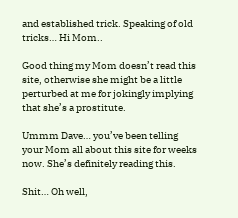and established trick. Speaking of old tricks… Hi Mom..

Good thing my Mom doesn’t read this site, otherwise she might be a little perturbed at me for jokingly implying that she’s a prostitute.

Ummm Dave… you’ve been telling your Mom all about this site for weeks now. She’s definitely reading this.

Shit… Oh well,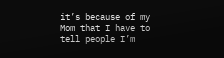it’s because of my Mom that I have to tell people I’m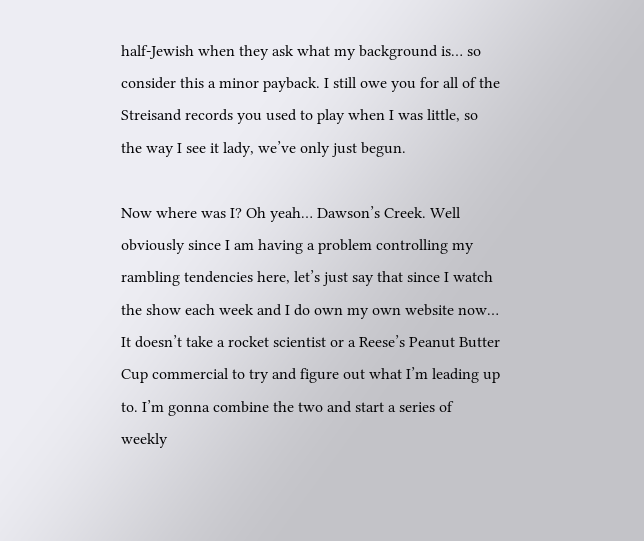half-Jewish when they ask what my background is… so consider this a minor payback. I still owe you for all of the Streisand records you used to play when I was little, so the way I see it lady, we’ve only just begun.

Now where was I? Oh yeah… Dawson’s Creek. Well obviously since I am having a problem controlling my rambling tendencies here, let’s just say that since I watch the show each week and I do own my own website now… It doesn’t take a rocket scientist or a Reese’s Peanut Butter Cup commercial to try and figure out what I’m leading up to. I’m gonna combine the two and start a series of weekly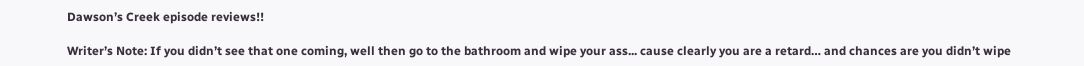Dawson’s Creek episode reviews!!

Writer’s Note: If you didn’t see that one coming, well then go to the bathroom and wipe your ass... cause clearly you are a retard… and chances are you didn’t wipe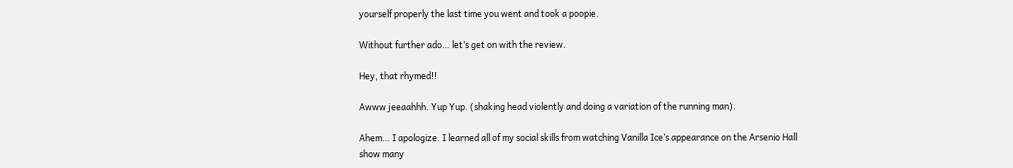yourself properly the last time you went and took a poopie.

Without further ado… let’s get on with the review.

Hey, that rhymed!!

Awww jeeaahhh. Yup Yup. (shaking head violently and doing a variation of the running man).

Ahem… I apologize. I learned all of my social skills from watching Vanilla Ice’s appearance on the Arsenio Hall show many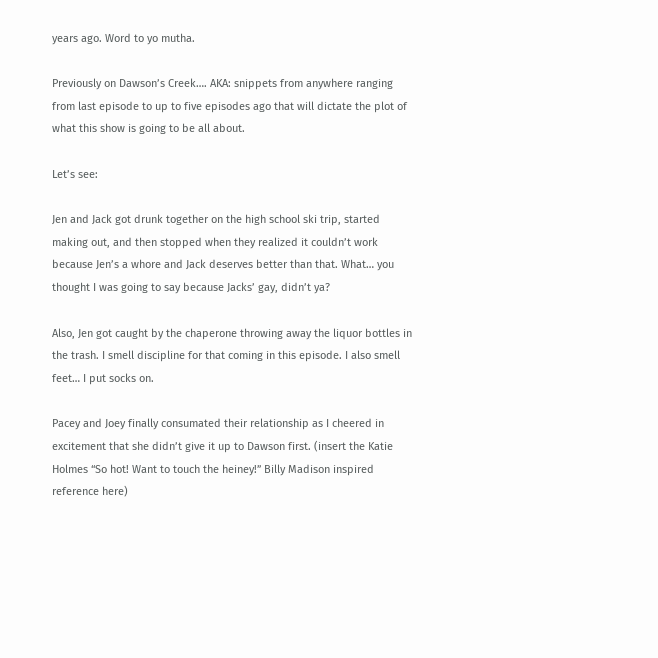years ago. Word to yo mutha.

Previously on Dawson’s Creek…. AKA: snippets from anywhere ranging from last episode to up to five episodes ago that will dictate the plot of what this show is going to be all about.

Let’s see:

Jen and Jack got drunk together on the high school ski trip, started making out, and then stopped when they realized it couldn’t work because Jen’s a whore and Jack deserves better than that. What… you thought I was going to say because Jacks’ gay, didn’t ya?

Also, Jen got caught by the chaperone throwing away the liquor bottles in the trash. I smell discipline for that coming in this episode. I also smell feet… I put socks on.

Pacey and Joey finally consumated their relationship as I cheered in excitement that she didn’t give it up to Dawson first. (insert the Katie Holmes “So hot! Want to touch the heiney!” Billy Madison inspired reference here)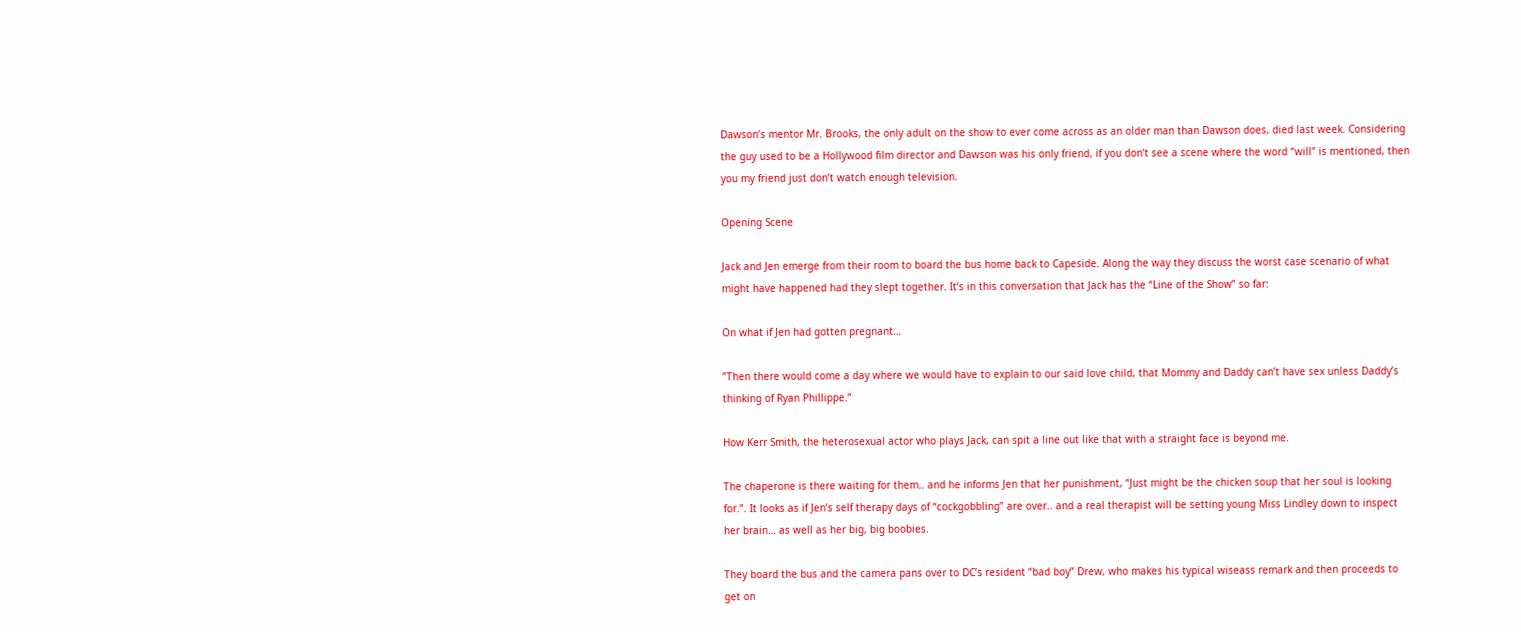Dawson’s mentor Mr. Brooks, the only adult on the show to ever come across as an older man than Dawson does, died last week. Considering the guy used to be a Hollywood film director and Dawson was his only friend, if you don’t see a scene where the word “will” is mentioned, then you my friend just don’t watch enough television.

Opening Scene

Jack and Jen emerge from their room to board the bus home back to Capeside. Along the way they discuss the worst case scenario of what might have happened had they slept together. It’s in this conversation that Jack has the “Line of the Show” so far:

On what if Jen had gotten pregnant…

”Then there would come a day where we would have to explain to our said love child, that Mommy and Daddy can’t have sex unless Daddy’s thinking of Ryan Phillippe.”

How Kerr Smith, the heterosexual actor who plays Jack, can spit a line out like that with a straight face is beyond me.

The chaperone is there waiting for them.. and he informs Jen that her punishment, “Just might be the chicken soup that her soul is looking for.”. It looks as if Jen’s self therapy days of “cockgobbling” are over.. and a real therapist will be setting young Miss Lindley down to inspect her brain… as well as her big, big boobies.

They board the bus and the camera pans over to DC’s resident “bad boy” Drew, who makes his typical wiseass remark and then proceeds to get on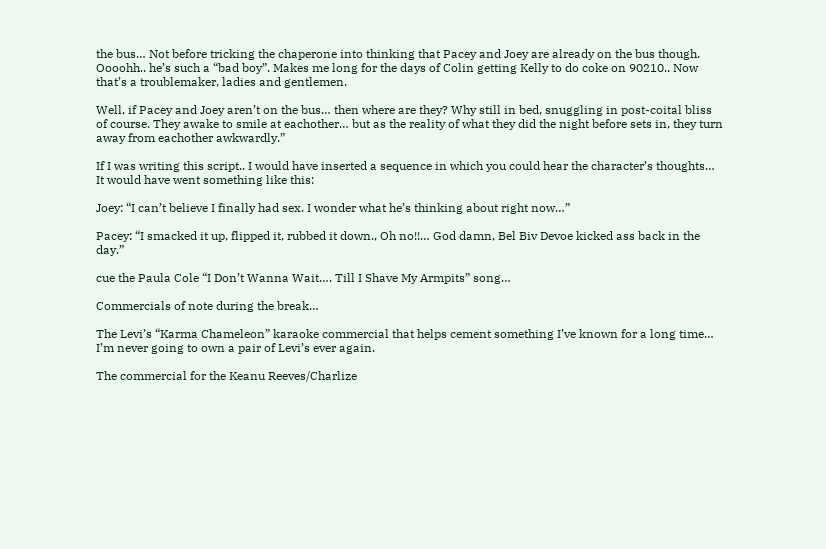the bus… Not before tricking the chaperone into thinking that Pacey and Joey are already on the bus though. Oooohh.. he’s such a “bad boy”. Makes me long for the days of Colin getting Kelly to do coke on 90210.. Now that’s a troublemaker, ladies and gentlemen.

Well, if Pacey and Joey aren’t on the bus… then where are they? Why still in bed, snuggling in post-coital bliss of course. They awake to smile at eachother… but as the reality of what they did the night before sets in, they turn away from eachother awkwardly.”

If I was writing this script.. I would have inserted a sequence in which you could hear the character’s thoughts… It would have went something like this:

Joey: “I can’t believe I finally had sex. I wonder what he’s thinking about right now…”

Pacey: “I smacked it up, flipped it, rubbed it down., Oh no!!… God damn, Bel Biv Devoe kicked ass back in the day.”

cue the Paula Cole “I Don’t Wanna Wait…. Till I Shave My Armpits” song…

Commercials of note during the break…

The Levi’s “Karma Chameleon” karaoke commercial that helps cement something I’ve known for a long time… I’m never going to own a pair of Levi’s ever again.

The commercial for the Keanu Reeves/Charlize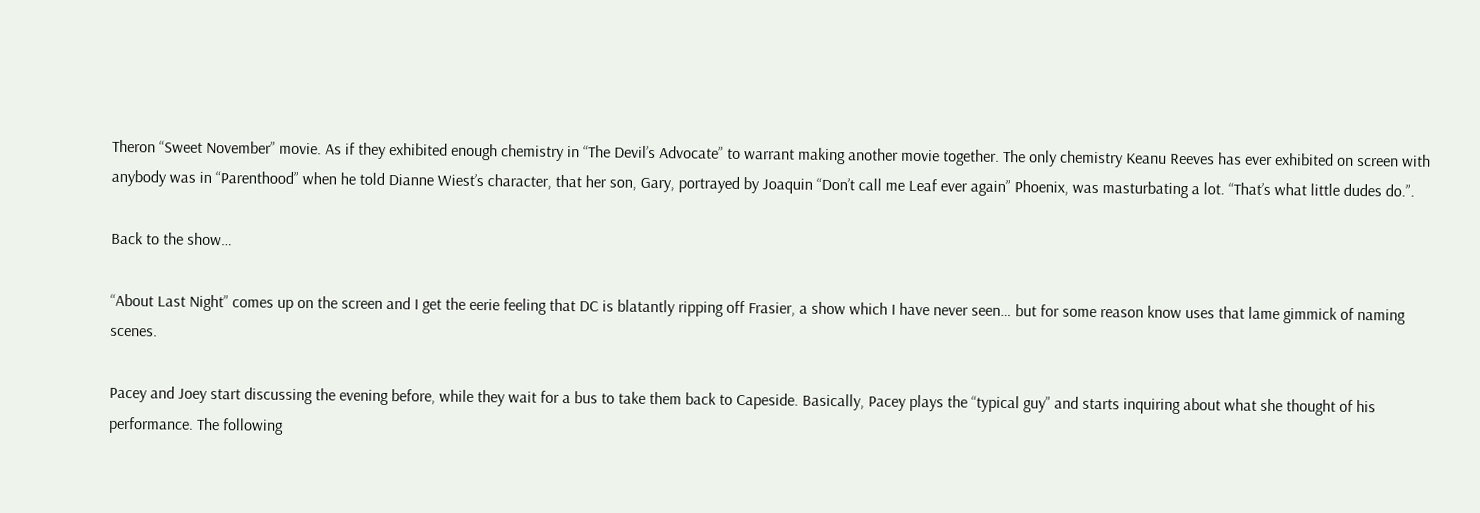Theron “Sweet November” movie. As if they exhibited enough chemistry in “The Devil’s Advocate” to warrant making another movie together. The only chemistry Keanu Reeves has ever exhibited on screen with anybody was in “Parenthood” when he told Dianne Wiest’s character, that her son, Gary, portrayed by Joaquin “Don’t call me Leaf ever again” Phoenix, was masturbating a lot. “That’s what little dudes do.”.

Back to the show…

“About Last Night” comes up on the screen and I get the eerie feeling that DC is blatantly ripping off Frasier, a show which I have never seen… but for some reason know uses that lame gimmick of naming scenes.

Pacey and Joey start discussing the evening before, while they wait for a bus to take them back to Capeside. Basically, Pacey plays the “typical guy” and starts inquiring about what she thought of his performance. The following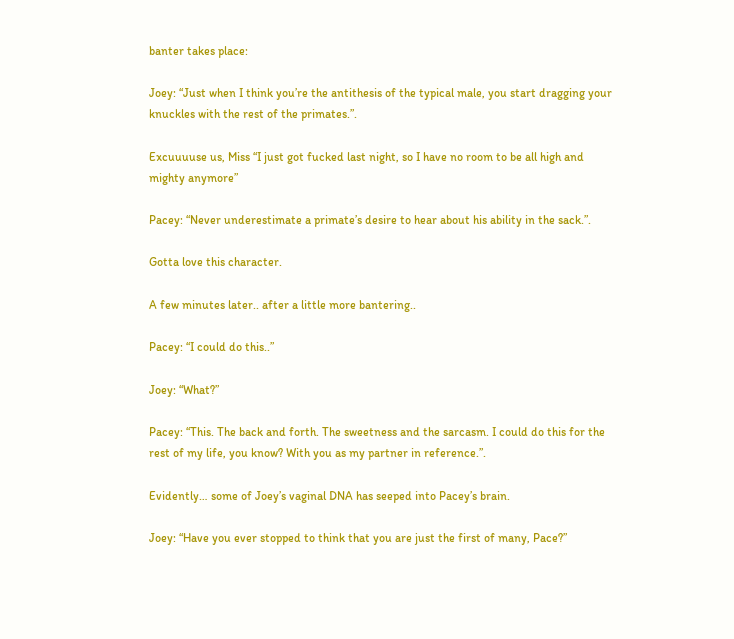banter takes place:

Joey: “Just when I think you’re the antithesis of the typical male, you start dragging your knuckles with the rest of the primates.”.

Excuuuuse us, Miss “I just got fucked last night, so I have no room to be all high and mighty anymore”

Pacey: “Never underestimate a primate’s desire to hear about his ability in the sack.”.

Gotta love this character.

A few minutes later.. after a little more bantering..

Pacey: “I could do this..”

Joey: “What?”

Pacey: “This. The back and forth. The sweetness and the sarcasm. I could do this for the rest of my life, you know? With you as my partner in reference.”.

Evidently… some of Joey’s vaginal DNA has seeped into Pacey’s brain.

Joey: “Have you ever stopped to think that you are just the first of many, Pace?”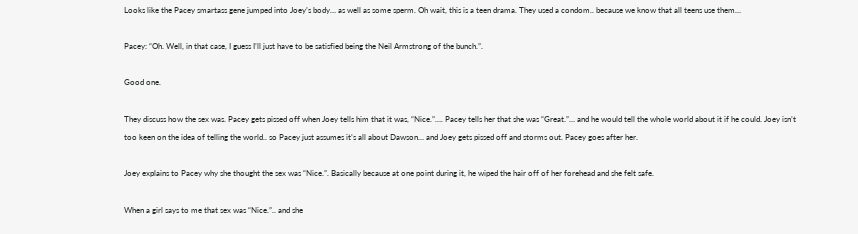Looks like the Pacey smartass gene jumped into Joey’s body… as well as some sperm. Oh wait, this is a teen drama. They used a condom.. because we know that all teens use them…

Pacey: “Oh. Well, in that case, I guess I’ll just have to be satisfied being the Neil Armstrong of the bunch.”.

Good one.

They discuss how the sex was. Pacey gets pissed off when Joey tells him that it was, “Nice.”…. Pacey tells her that she was “Great.”… and he would tell the whole world about it if he could. Joey isn’t too keen on the idea of telling the world.. so Pacey just assumes it’s all about Dawson… and Joey gets pissed off and storms out. Pacey goes after her.

Joey explains to Pacey why she thought the sex was “Nice.”. Basically because at one point during it, he wiped the hair off of her forehead and she felt safe.

When a girl says to me that sex was “Nice.”.. and she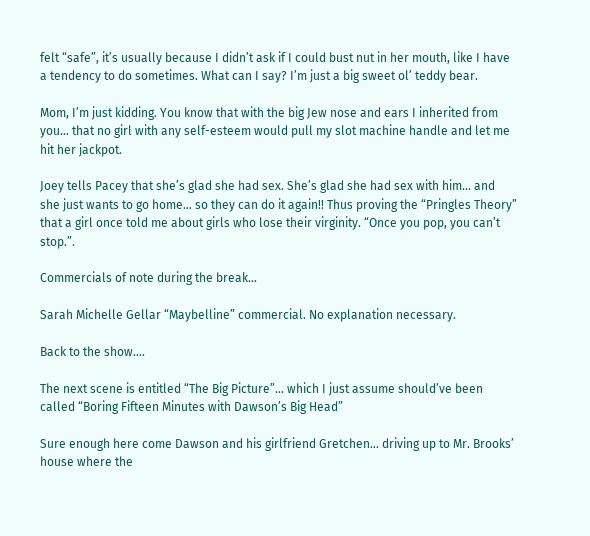felt “safe”, it’s usually because I didn’t ask if I could bust nut in her mouth, like I have a tendency to do sometimes. What can I say? I’m just a big sweet ol’ teddy bear.

Mom, I’m just kidding. You know that with the big Jew nose and ears I inherited from you… that no girl with any self-esteem would pull my slot machine handle and let me hit her jackpot.

Joey tells Pacey that she’s glad she had sex. She’s glad she had sex with him… and she just wants to go home… so they can do it again!! Thus proving the “Pringles Theory” that a girl once told me about girls who lose their virginity. “Once you pop, you can’t stop.”.

Commercials of note during the break…

Sarah Michelle Gellar “Maybelline” commercial. No explanation necessary.

Back to the show….

The next scene is entitled “The Big Picture”… which I just assume should’ve been called “Boring Fifteen Minutes with Dawson’s Big Head”

Sure enough here come Dawson and his girlfriend Gretchen… driving up to Mr. Brooks’ house where the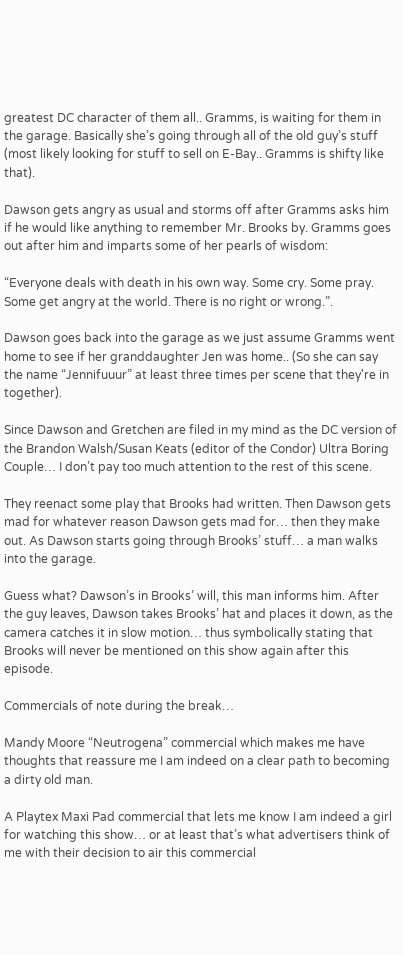greatest DC character of them all.. Gramms, is waiting for them in the garage. Basically she’s going through all of the old guy’s stuff (most likely looking for stuff to sell on E-Bay.. Gramms is shifty like that).

Dawson gets angry as usual and storms off after Gramms asks him if he would like anything to remember Mr. Brooks by. Gramms goes out after him and imparts some of her pearls of wisdom:

“Everyone deals with death in his own way. Some cry. Some pray. Some get angry at the world. There is no right or wrong.”.

Dawson goes back into the garage as we just assume Gramms went home to see if her granddaughter Jen was home.. (So she can say the name “Jennifuuur” at least three times per scene that they're in together).

Since Dawson and Gretchen are filed in my mind as the DC version of the Brandon Walsh/Susan Keats (editor of the Condor) Ultra Boring Couple… I don’t pay too much attention to the rest of this scene.

They reenact some play that Brooks had written. Then Dawson gets mad for whatever reason Dawson gets mad for… then they make out. As Dawson starts going through Brooks’ stuff… a man walks into the garage.

Guess what? Dawson’s in Brooks’ will, this man informs him. After the guy leaves, Dawson takes Brooks’ hat and places it down, as the camera catches it in slow motion… thus symbolically stating that Brooks will never be mentioned on this show again after this episode.

Commercials of note during the break…

Mandy Moore “Neutrogena” commercial which makes me have thoughts that reassure me I am indeed on a clear path to becoming a dirty old man.

A Playtex Maxi Pad commercial that lets me know I am indeed a girl for watching this show… or at least that’s what advertisers think of me with their decision to air this commercial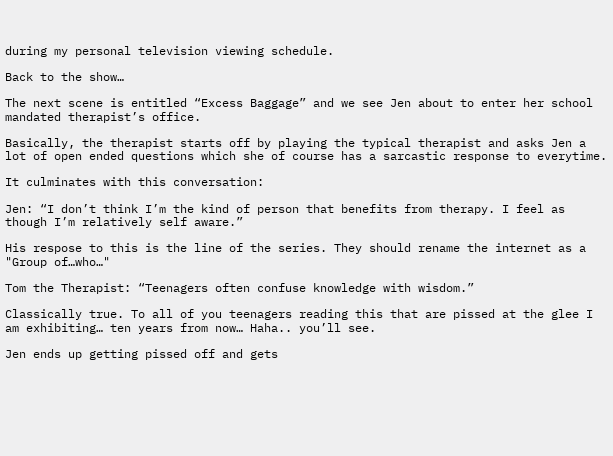during my personal television viewing schedule.

Back to the show…

The next scene is entitled “Excess Baggage” and we see Jen about to enter her school mandated therapist’s office.

Basically, the therapist starts off by playing the typical therapist and asks Jen a lot of open ended questions which she of course has a sarcastic response to everytime.

It culminates with this conversation:

Jen: “I don’t think I’m the kind of person that benefits from therapy. I feel as though I’m relatively self aware.”

His respose to this is the line of the series. They should rename the internet as a "Group of…who…"

Tom the Therapist: “Teenagers often confuse knowledge with wisdom.”

Classically true. To all of you teenagers reading this that are pissed at the glee I am exhibiting… ten years from now… Haha.. you’ll see.

Jen ends up getting pissed off and gets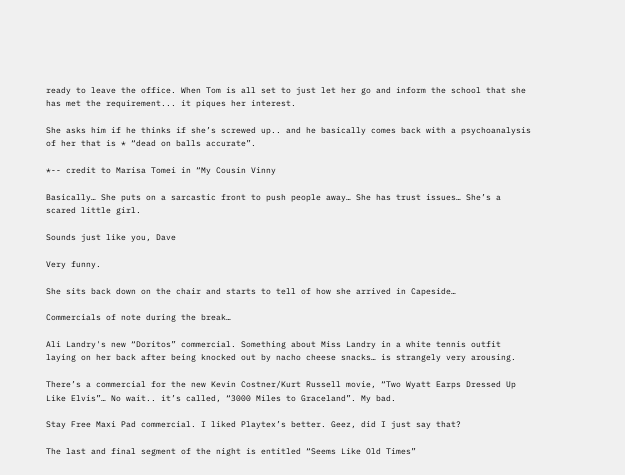ready to leave the office. When Tom is all set to just let her go and inform the school that she has met the requirement... it piques her interest.

She asks him if he thinks if she’s screwed up.. and he basically comes back with a psychoanalysis of her that is * “dead on balls accurate”.

*-- credit to Marisa Tomei in “My Cousin Vinny

Basically… She puts on a sarcastic front to push people away… She has trust issues… She’s a scared little girl.

Sounds just like you, Dave

Very funny.

She sits back down on the chair and starts to tell of how she arrived in Capeside…

Commercials of note during the break…

Ali Landry's new “Doritos” commercial. Something about Miss Landry in a white tennis outfit laying on her back after being knocked out by nacho cheese snacks… is strangely very arousing.

There’s a commercial for the new Kevin Costner/Kurt Russell movie, “Two Wyatt Earps Dressed Up Like Elvis”… No wait.. it’s called, “3000 Miles to Graceland”. My bad.

Stay Free Maxi Pad commercial. I liked Playtex’s better. Geez, did I just say that?

The last and final segment of the night is entitled “Seems Like Old Times”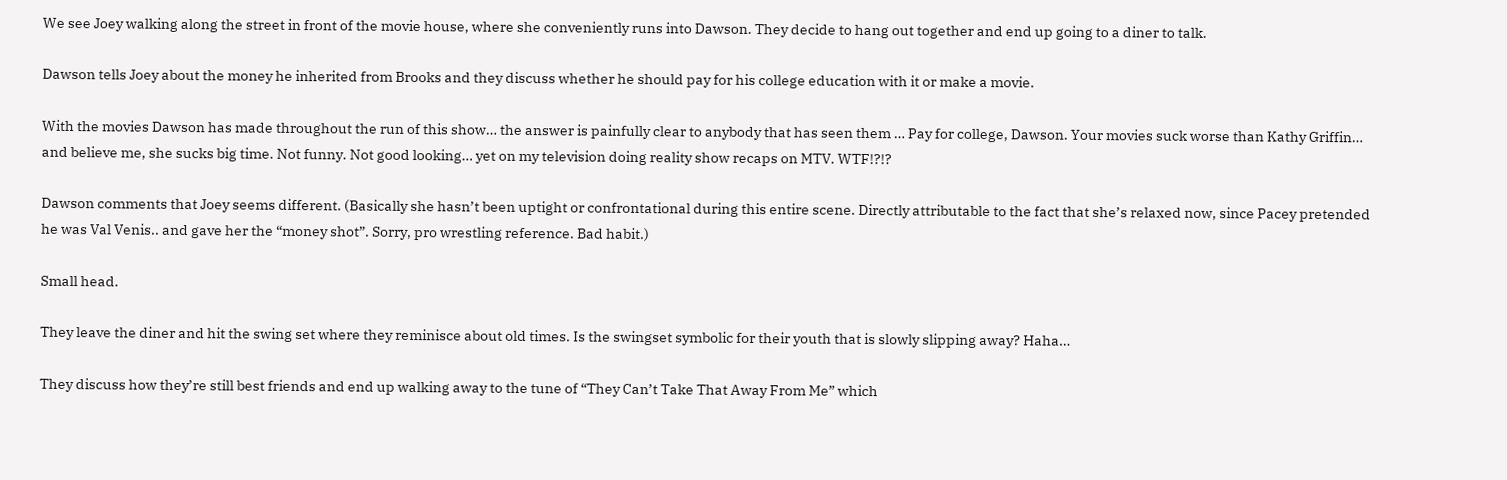We see Joey walking along the street in front of the movie house, where she conveniently runs into Dawson. They decide to hang out together and end up going to a diner to talk.

Dawson tells Joey about the money he inherited from Brooks and they discuss whether he should pay for his college education with it or make a movie.

With the movies Dawson has made throughout the run of this show… the answer is painfully clear to anybody that has seen them … Pay for college, Dawson. Your movies suck worse than Kathy Griffin… and believe me, she sucks big time. Not funny. Not good looking… yet on my television doing reality show recaps on MTV. WTF!?!?

Dawson comments that Joey seems different. (Basically she hasn’t been uptight or confrontational during this entire scene. Directly attributable to the fact that she’s relaxed now, since Pacey pretended he was Val Venis.. and gave her the “money shot”. Sorry, pro wrestling reference. Bad habit.)

Small head.

They leave the diner and hit the swing set where they reminisce about old times. Is the swingset symbolic for their youth that is slowly slipping away? Haha…

They discuss how they’re still best friends and end up walking away to the tune of “They Can’t Take That Away From Me” which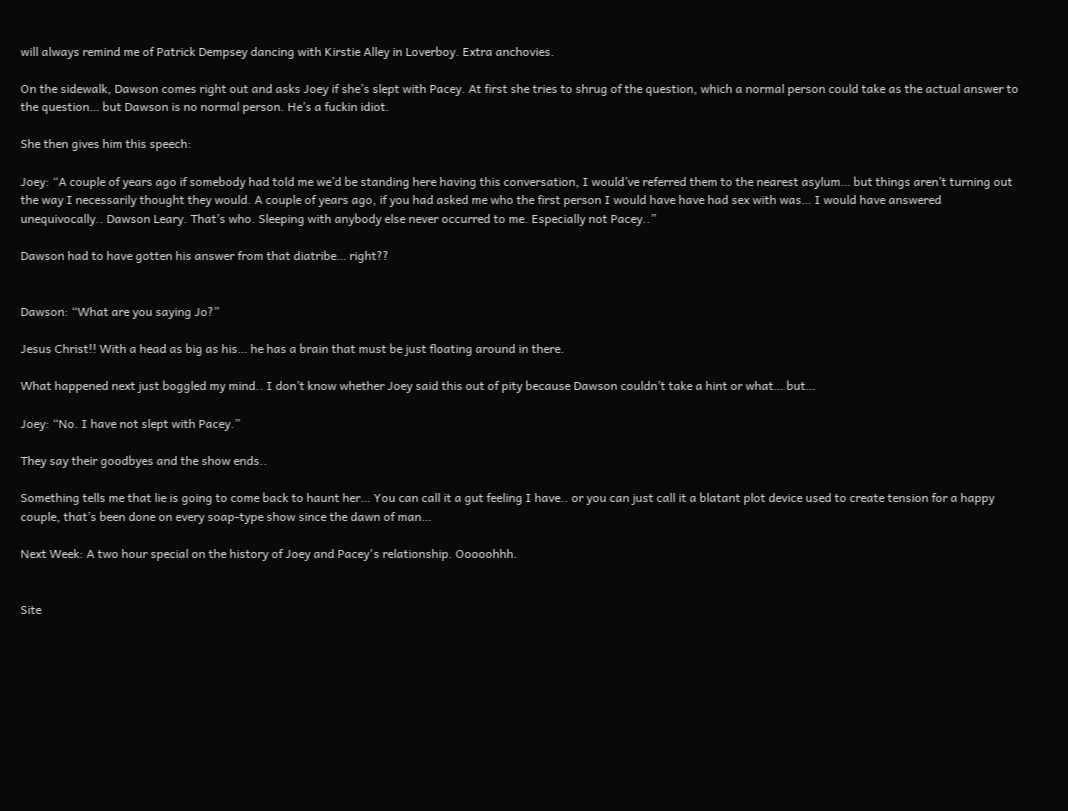will always remind me of Patrick Dempsey dancing with Kirstie Alley in Loverboy. Extra anchovies.

On the sidewalk, Dawson comes right out and asks Joey if she’s slept with Pacey. At first she tries to shrug of the question, which a normal person could take as the actual answer to the question… but Dawson is no normal person. He’s a fuckin idiot.

She then gives him this speech:

Joey: “A couple of years ago if somebody had told me we’d be standing here having this conversation, I would’ve referred them to the nearest asylum… but things aren’t turning out the way I necessarily thought they would. A couple of years ago, if you had asked me who the first person I would have have had sex with was… I would have answered unequivocally.. Dawson Leary. That’s who. Sleeping with anybody else never occurred to me. Especially not Pacey..”

Dawson had to have gotten his answer from that diatribe… right??


Dawson: “What are you saying Jo?”

Jesus Christ!! With a head as big as his… he has a brain that must be just floating around in there.

What happened next just boggled my mind.. I don’t know whether Joey said this out of pity because Dawson couldn’t take a hint or what… but…

Joey: “No. I have not slept with Pacey.”

They say their goodbyes and the show ends..

Something tells me that lie is going to come back to haunt her… You can call it a gut feeling I have.. or you can just call it a blatant plot device used to create tension for a happy couple, that’s been done on every soap-type show since the dawn of man…

Next Week: A two hour special on the history of Joey and Pacey's relationship. Ooooohhh.


Site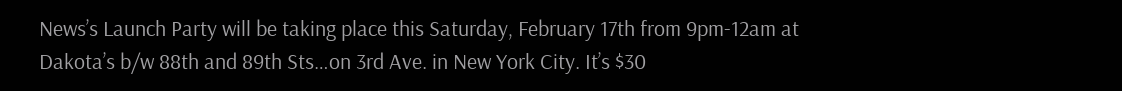News’s Launch Party will be taking place this Saturday, February 17th from 9pm-12am at Dakota’s b/w 88th and 89th Sts…on 3rd Ave. in New York City. It’s $30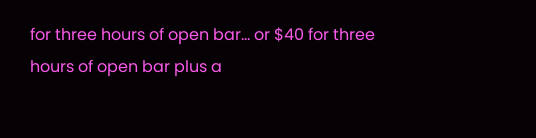for three hours of open bar… or $40 for three hours of open bar plus a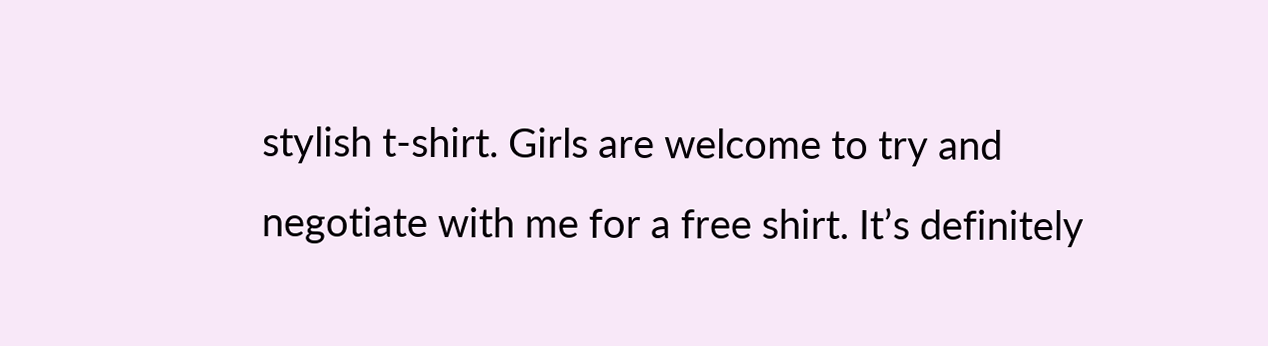stylish t-shirt. Girls are welcome to try and negotiate with me for a free shirt. It’s definitely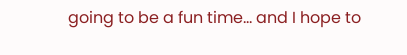going to be a fun time… and I hope to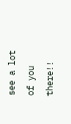see a lot of you there!!